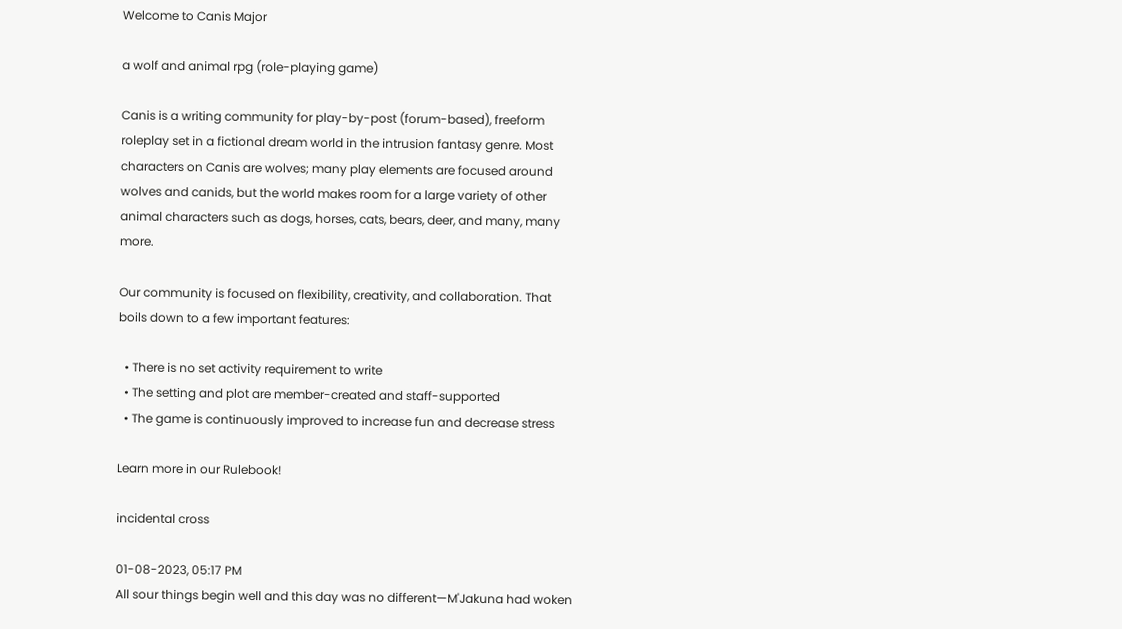Welcome to Canis Major

a wolf and animal rpg (role-playing game)

Canis is a writing community for play-by-post (forum-based), freeform roleplay set in a fictional dream world in the intrusion fantasy genre. Most characters on Canis are wolves; many play elements are focused around wolves and canids, but the world makes room for a large variety of other animal characters such as dogs, horses, cats, bears, deer, and many, many more.

Our community is focused on flexibility, creativity, and collaboration. That boils down to a few important features:

  • There is no set activity requirement to write
  • The setting and plot are member-created and staff-supported
  • The game is continuously improved to increase fun and decrease stress

Learn more in our Rulebook!

incidental cross

01-08-2023, 05:17 PM
All sour things begin well and this day was no different—M'Jakuna had woken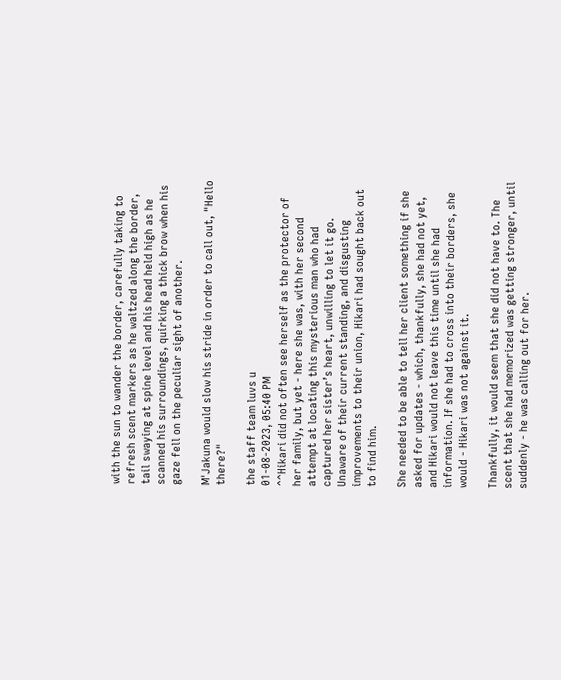with the sun to wander the border, carefully taking to refresh scent markers as he waltzed along the border, tail swaying at spine level and his head held high as he scanned his surroundings, quirking a thick brow when his gaze fell on the peculiar sight of another.

M'Jakuna would slow his stride in order to call out, "Hello there?"

the staff team luvs u
01-08-2023, 05:40 PM
^^Hikari did not often see herself as the protector of her family, but yet - here she was, with her second attempt at locating this mysterious man who had captured her sister’s heart, unwilling to let it go. Unaware of their current standing, and disgusting improvements to their union, Hikari had sought back out to find him.

She needed to be able to tell her client something if she asked for updates - which, thankfully, she had not yet, and Hikari would not leave this time until she had information. If she had to cross into their borders, she would - Hikari was not against it.

Thankfully, it would seem that she did not have to. The scent that she had memorized was getting stronger, until suddenly - he was calling out for her.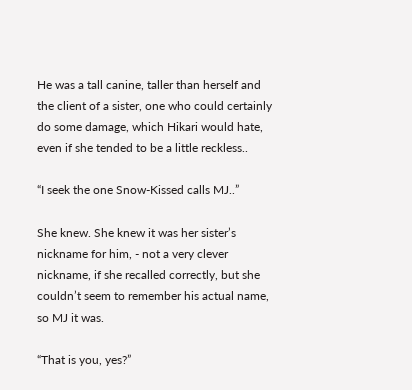He was a tall canine, taller than herself and the client of a sister, one who could certainly do some damage, which Hikari would hate, even if she tended to be a little reckless..

“I seek the one Snow-Kissed calls MJ..”

She knew. She knew it was her sister’s nickname for him, - not a very clever nickname, if she recalled correctly, but she couldn’t seem to remember his actual name, so MJ it was.

“That is you, yes?”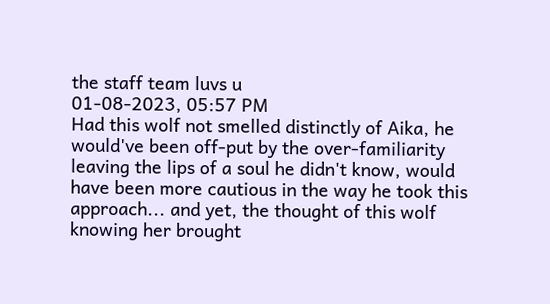the staff team luvs u
01-08-2023, 05:57 PM
Had this wolf not smelled distinctly of Aika, he would've been off-put by the over-familiarity leaving the lips of a soul he didn't know, would have been more cautious in the way he took this approach... and yet, the thought of this wolf knowing her brought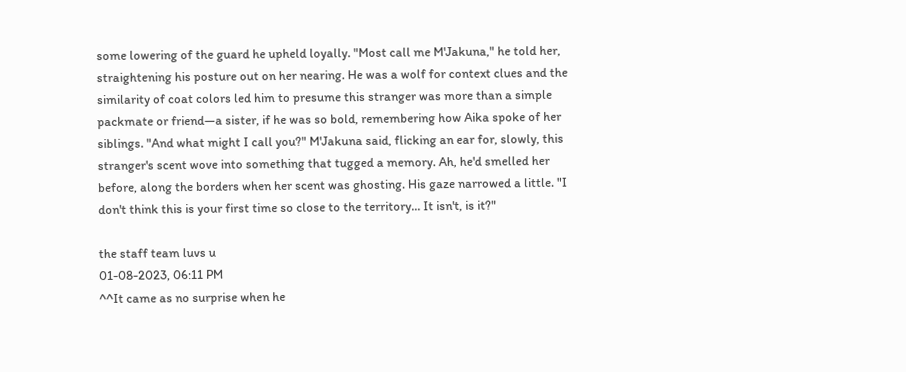some lowering of the guard he upheld loyally. "Most call me M'Jakuna," he told her, straightening his posture out on her nearing. He was a wolf for context clues and the similarity of coat colors led him to presume this stranger was more than a simple packmate or friend—a sister, if he was so bold, remembering how Aika spoke of her siblings. "And what might I call you?" M'Jakuna said, flicking an ear for, slowly, this stranger's scent wove into something that tugged a memory. Ah, he'd smelled her before, along the borders when her scent was ghosting. His gaze narrowed a little. "I don't think this is your first time so close to the territory... It isn't, is it?"

the staff team luvs u
01-08-2023, 06:11 PM
^^It came as no surprise when he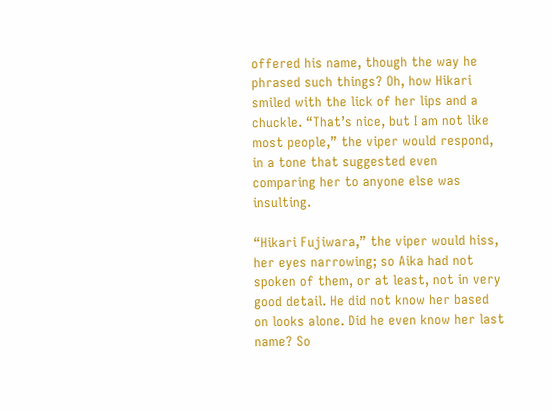offered his name, though the way he phrased such things? Oh, how Hikari smiled with the lick of her lips and a chuckle. “That’s nice, but I am not like most people,” the viper would respond, in a tone that suggested even comparing her to anyone else was insulting.

“Hikari Fujiwara,” the viper would hiss, her eyes narrowing; so Aika had not spoken of them, or at least, not in very good detail. He did not know her based on looks alone. Did he even know her last name? So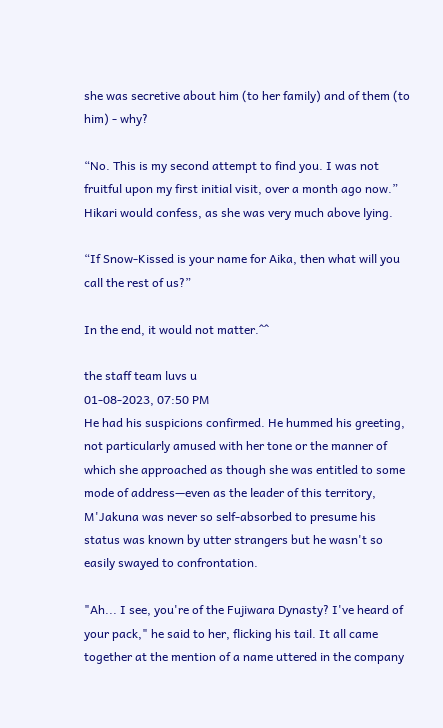she was secretive about him (to her family) and of them (to him) - why?

“No. This is my second attempt to find you. I was not fruitful upon my first initial visit, over a month ago now.” Hikari would confess, as she was very much above lying.

“If Snow-Kissed is your name for Aika, then what will you call the rest of us?”

In the end, it would not matter.^^

the staff team luvs u
01-08-2023, 07:50 PM
He had his suspicions confirmed. He hummed his greeting, not particularly amused with her tone or the manner of which she approached as though she was entitled to some mode of address—even as the leader of this territory, M'Jakuna was never so self-absorbed to presume his status was known by utter strangers but he wasn't so easily swayed to confrontation.

"Ah... I see, you're of the Fujiwara Dynasty? I've heard of your pack," he said to her, flicking his tail. It all came together at the mention of a name uttered in the company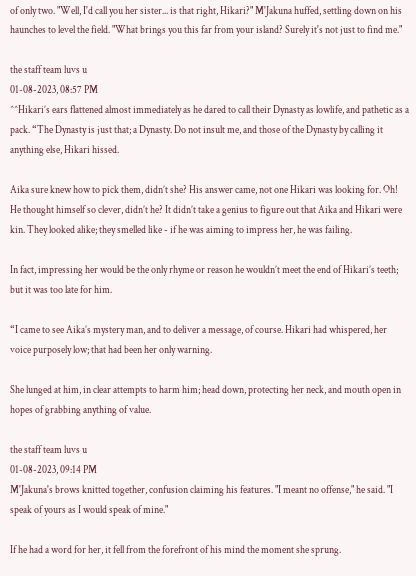of only two. "Well, I'd call you her sister... is that right, Hikari?" M'Jakuna huffed, settling down on his haunches to level the field. "What brings you this far from your island? Surely it's not just to find me."

the staff team luvs u
01-08-2023, 08:57 PM
^^Hikari’s ears flattened almost immediately as he dared to call their Dynasty as lowlife, and pathetic as a pack. “The Dynasty is just that; a Dynasty. Do not insult me, and those of the Dynasty by calling it anything else, Hikari hissed.

Aika sure knew how to pick them, didn’t she? His answer came, not one Hikari was looking for. Oh! He thought himself so clever, didn’t he? It didn’t take a genius to figure out that Aika and Hikari were kin. They looked alike; they smelled like - if he was aiming to impress her, he was failing.

In fact, impressing her would be the only rhyme or reason he wouldn’t meet the end of Hikari’s teeth; but it was too late for him.

“I came to see Aika’s mystery man, and to deliver a message, of course. Hikari had whispered, her voice purposely low; that had been her only warning.

She lunged at him, in clear attempts to harm him; head down, protecting her neck, and mouth open in hopes of grabbing anything of value.

the staff team luvs u
01-08-2023, 09:14 PM
M'Jakuna's brows knitted together, confusion claiming his features. "I meant no offense," he said. "I speak of yours as I would speak of mine."

If he had a word for her, it fell from the forefront of his mind the moment she sprung.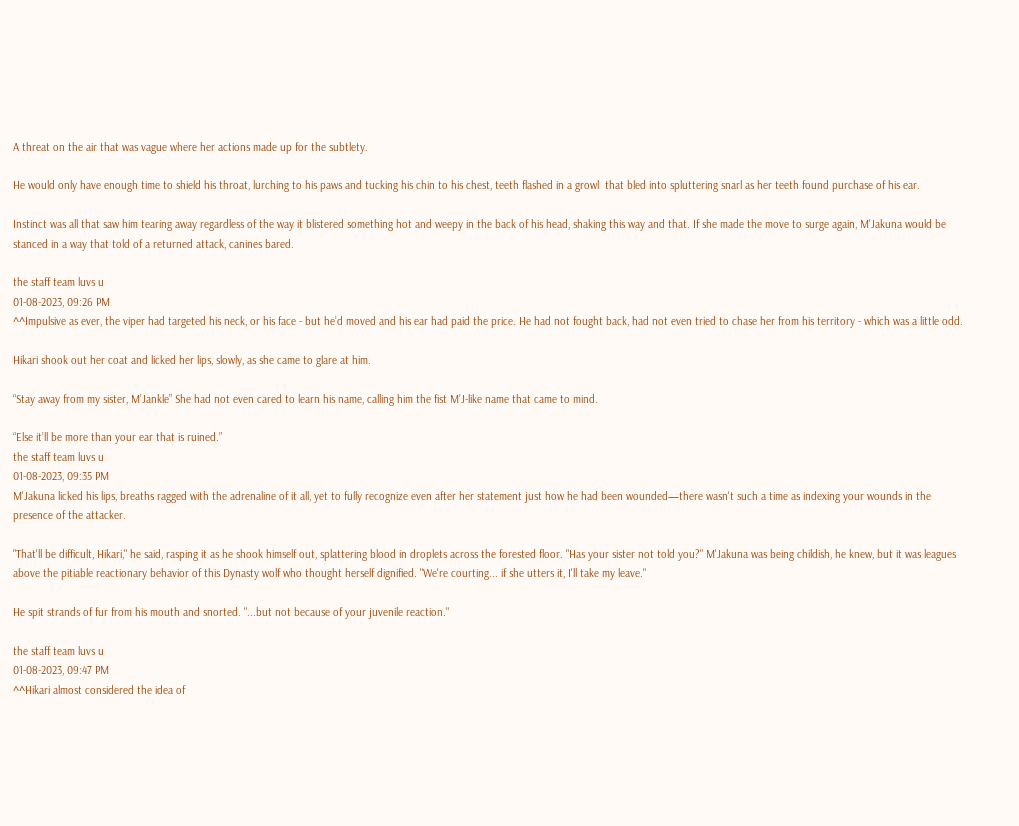A threat on the air that was vague where her actions made up for the subtlety.

He would only have enough time to shield his throat, lurching to his paws and tucking his chin to his chest, teeth flashed in a growl  that bled into spluttering snarl as her teeth found purchase of his ear.

Instinct was all that saw him tearing away regardless of the way it blistered something hot and weepy in the back of his head, shaking this way and that. If she made the move to surge again, M'Jakuna would be stanced in a way that told of a returned attack, canines bared.

the staff team luvs u
01-08-2023, 09:26 PM
^^Impulsive as ever, the viper had targeted his neck, or his face - but he’d moved and his ear had paid the price. He had not fought back, had not even tried to chase her from his territory - which was a little odd.

Hikari shook out her coat and licked her lips, slowly, as she came to glare at him.

“Stay away from my sister, M’Jankle” She had not even cared to learn his name, calling him the fist M’J-like name that came to mind.

“Else it’ll be more than your ear that is ruined.”
the staff team luvs u
01-08-2023, 09:35 PM
M'Jakuna licked his lips, breaths ragged with the adrenaline of it all, yet to fully recognize even after her statement just how he had been wounded—there wasn't such a time as indexing your wounds in the presence of the attacker.

"That'll be difficult, Hikari," he said, rasping it as he shook himself out, splattering blood in droplets across the forested floor. "Has your sister not told you?" M'Jakuna was being childish, he knew, but it was leagues above the pitiable reactionary behavior of this Dynasty wolf who thought herself dignified. "We're courting... if she utters it, I'll take my leave."

He spit strands of fur from his mouth and snorted. "...but not because of your juvenile reaction."

the staff team luvs u
01-08-2023, 09:47 PM
^^Hikari almost considered the idea of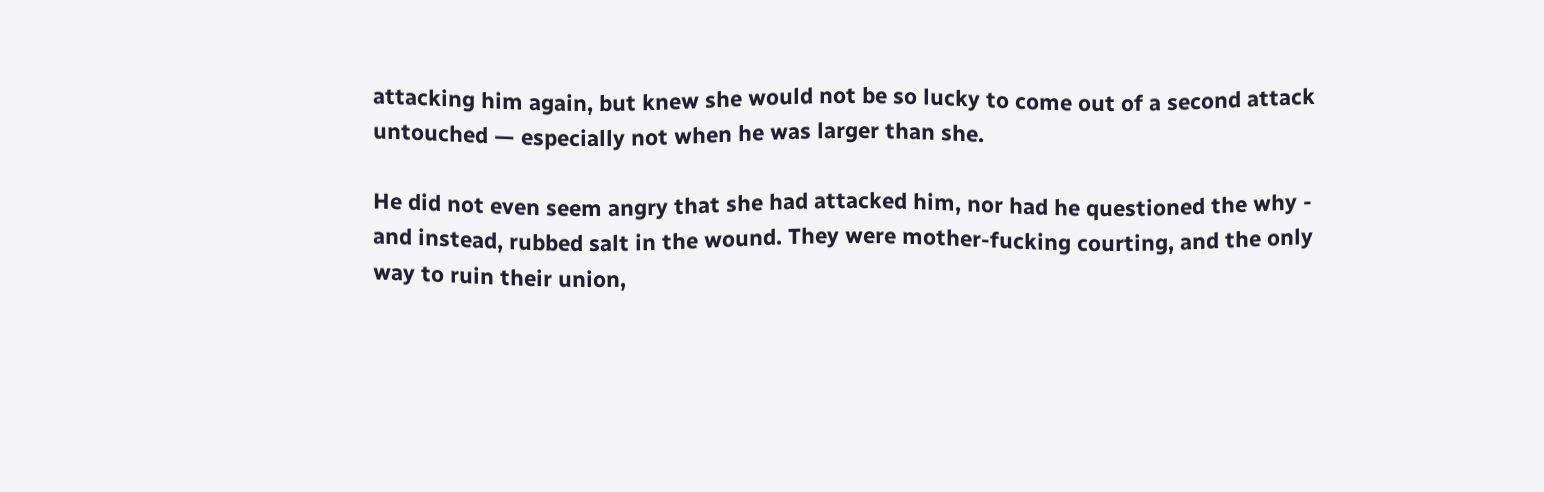attacking him again, but knew she would not be so lucky to come out of a second attack untouched — especially not when he was larger than she.

He did not even seem angry that she had attacked him, nor had he questioned the why - and instead, rubbed salt in the wound. They were mother-fucking courting, and the only way to ruin their union,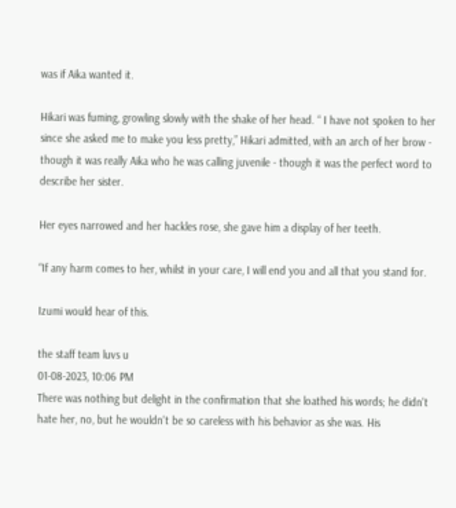was if Aika wanted it.

Hikari was fuming, growling slowly with the shake of her head. “ I have not spoken to her since she asked me to make you less pretty,” Hikari admitted, with an arch of her brow - though it was really Aika who he was calling juvenile - though it was the perfect word to describe her sister.

Her eyes narrowed and her hackles rose, she gave him a display of her teeth.

“If any harm comes to her, whilst in your care, I will end you and all that you stand for.

Izumi would hear of this.

the staff team luvs u
01-08-2023, 10:06 PM
There was nothing but delight in the confirmation that she loathed his words; he didn't hate her, no, but he wouldn't be so careless with his behavior as she was. His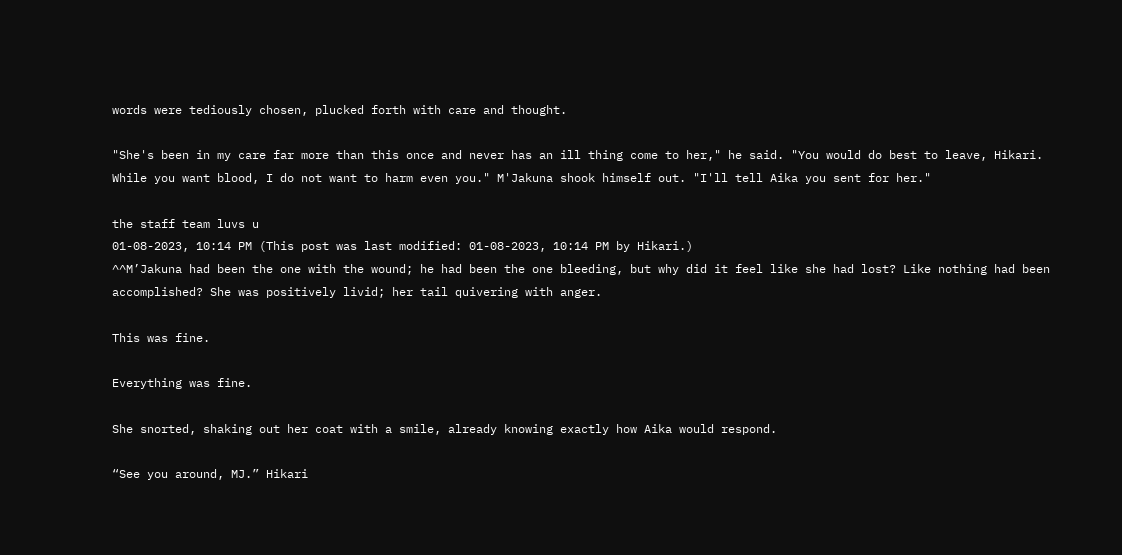words were tediously chosen, plucked forth with care and thought.

"She's been in my care far more than this once and never has an ill thing come to her," he said. "You would do best to leave, Hikari. While you want blood, I do not want to harm even you." M'Jakuna shook himself out. "I'll tell Aika you sent for her."

the staff team luvs u
01-08-2023, 10:14 PM (This post was last modified: 01-08-2023, 10:14 PM by Hikari.)
^^M’Jakuna had been the one with the wound; he had been the one bleeding, but why did it feel like she had lost? Like nothing had been accomplished? She was positively livid; her tail quivering with anger.

This was fine.

Everything was fine.

She snorted, shaking out her coat with a smile, already knowing exactly how Aika would respond.

“See you around, MJ.” Hikari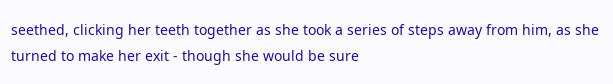seethed, clicking her teeth together as she took a series of steps away from him, as she turned to make her exit - though she would be sure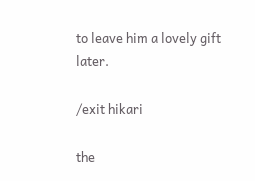to leave him a lovely gift later.

/exit hikari

the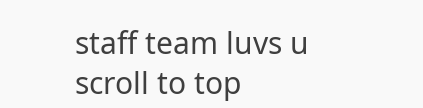staff team luvs u
scroll to top